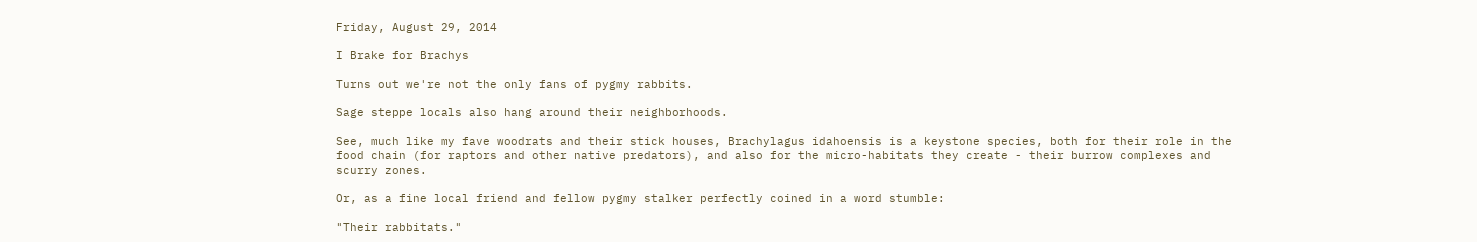Friday, August 29, 2014

I Brake for Brachys

Turns out we're not the only fans of pygmy rabbits.

Sage steppe locals also hang around their neighborhoods.

See, much like my fave woodrats and their stick houses, Brachylagus idahoensis is a keystone species, both for their role in the food chain (for raptors and other native predators), and also for the micro-habitats they create - their burrow complexes and scurry zones.

Or, as a fine local friend and fellow pygmy stalker perfectly coined in a word stumble:

"Their rabbitats."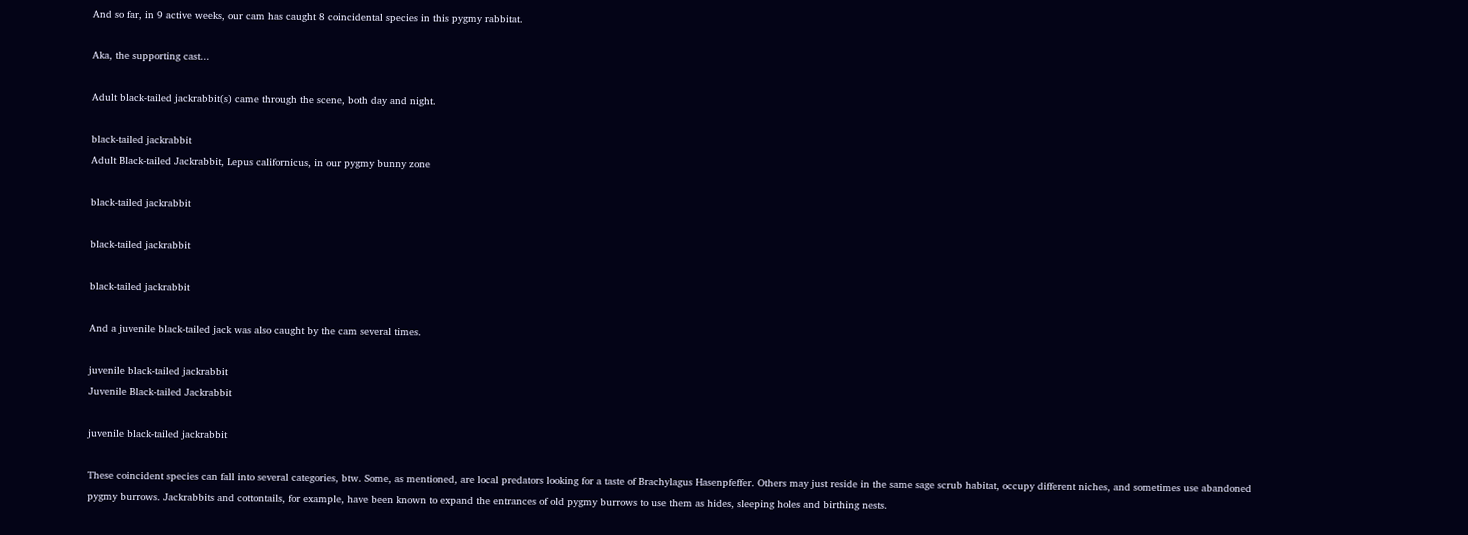And so far, in 9 active weeks, our cam has caught 8 coincidental species in this pygmy rabbitat.

Aka, the supporting cast...

Adult black-tailed jackrabbit(s) came through the scene, both day and night.

black-tailed jackrabbit
Adult Black-tailed Jackrabbit, Lepus californicus, in our pygmy bunny zone

black-tailed jackrabbit

black-tailed jackrabbit

black-tailed jackrabbit

And a juvenile black-tailed jack was also caught by the cam several times.

juvenile black-tailed jackrabbit
Juvenile Black-tailed Jackrabbit

juvenile black-tailed jackrabbit

These coincident species can fall into several categories, btw. Some, as mentioned, are local predators looking for a taste of Brachylagus Hasenpfeffer. Others may just reside in the same sage scrub habitat, occupy different niches, and sometimes use abandoned pygmy burrows. Jackrabbits and cottontails, for example, have been known to expand the entrances of old pygmy burrows to use them as hides, sleeping holes and birthing nests.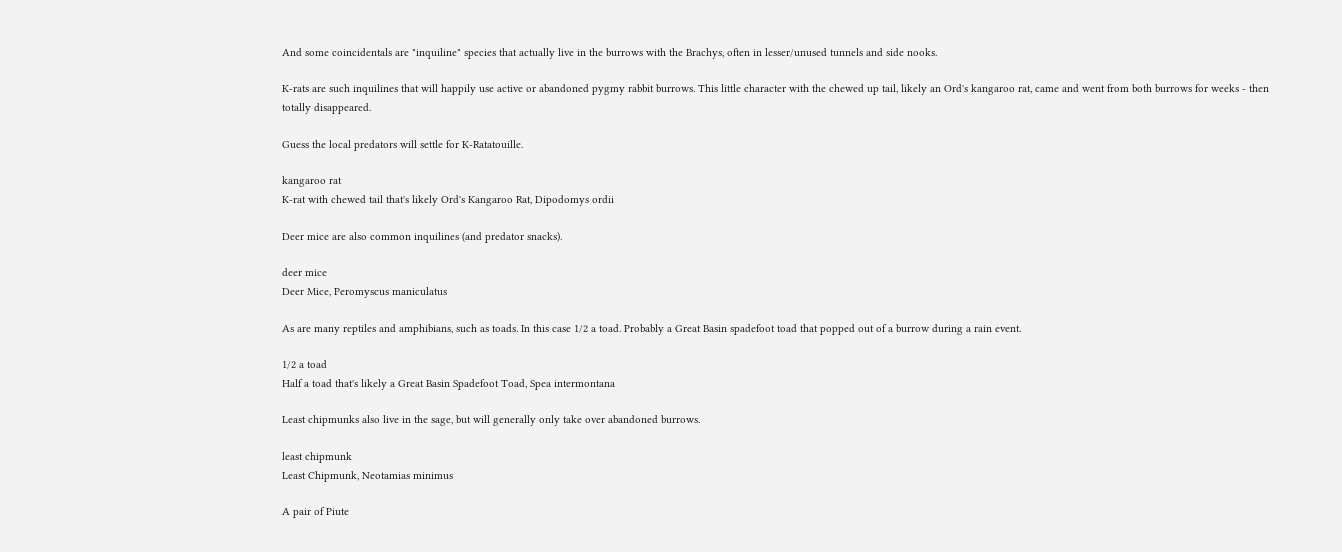And some coincidentals are "inquiline" species that actually live in the burrows with the Brachys, often in lesser/unused tunnels and side nooks.

K-rats are such inquilines that will happily use active or abandoned pygmy rabbit burrows. This little character with the chewed up tail, likely an Ord's kangaroo rat, came and went from both burrows for weeks - then totally disappeared.

Guess the local predators will settle for K-Ratatouille.

kangaroo rat
K-rat with chewed tail that's likely Ord's Kangaroo Rat, Dipodomys ordii

Deer mice are also common inquilines (and predator snacks).

deer mice
Deer Mice, Peromyscus maniculatus

As are many reptiles and amphibians, such as toads. In this case 1/2 a toad. Probably a Great Basin spadefoot toad that popped out of a burrow during a rain event.

1/2 a toad
Half a toad that's likely a Great Basin Spadefoot Toad, Spea intermontana

Least chipmunks also live in the sage, but will generally only take over abandoned burrows.

least chipmunk
Least Chipmunk, Neotamias minimus

A pair of Piute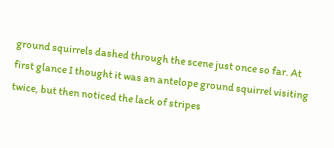ground squirrels dashed through the scene just once so far. At first glance I thought it was an antelope ground squirrel visiting twice, but then noticed the lack of stripes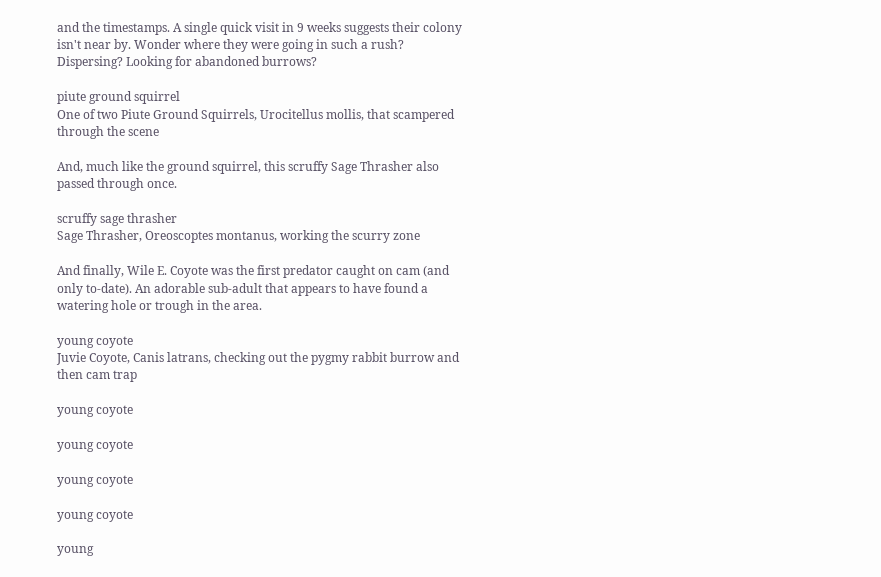and the timestamps. A single quick visit in 9 weeks suggests their colony isn't near by. Wonder where they were going in such a rush? Dispersing? Looking for abandoned burrows?

piute ground squirrel
One of two Piute Ground Squirrels, Urocitellus mollis, that scampered through the scene

And, much like the ground squirrel, this scruffy Sage Thrasher also passed through once.

scruffy sage thrasher
Sage Thrasher, Oreoscoptes montanus, working the scurry zone

And finally, Wile E. Coyote was the first predator caught on cam (and only to-date). An adorable sub-adult that appears to have found a watering hole or trough in the area.

young coyote
Juvie Coyote, Canis latrans, checking out the pygmy rabbit burrow and then cam trap

young coyote

young coyote

young coyote

young coyote

young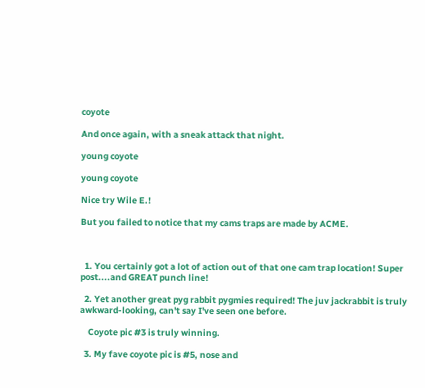coyote

And once again, with a sneak attack that night.

young coyote

young coyote

Nice try Wile E.!

But you failed to notice that my cams traps are made by ACME.



  1. You certainly got a lot of action out of that one cam trap location! Super post....and GREAT punch line!

  2. Yet another great pyg rabbit pygmies required! The juv jackrabbit is truly awkward-looking, can't say I've seen one before.

    Coyote pic #3 is truly winning.

  3. My fave coyote pic is #5, nose and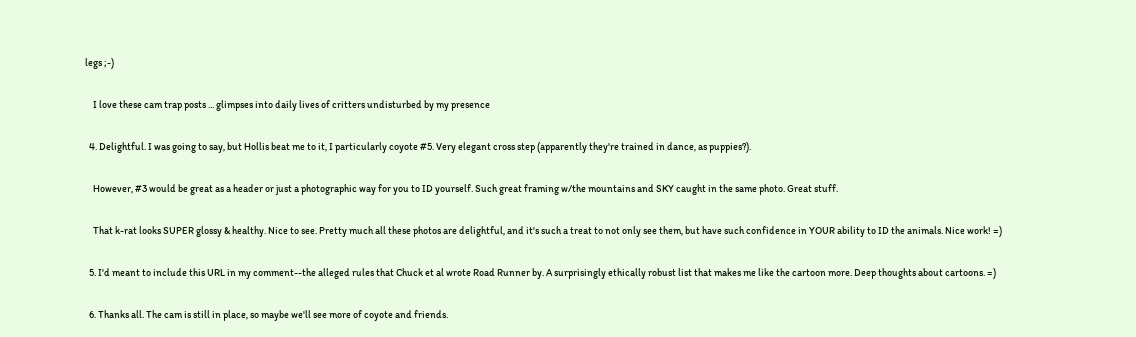legs ;-)

    I love these cam trap posts ... glimpses into daily lives of critters undisturbed by my presence

  4. Delightful. I was going to say, but Hollis beat me to it, I particularly coyote #5. Very elegant cross step (apparently they're trained in dance, as puppies?).

    However, #3 would be great as a header or just a photographic way for you to ID yourself. Such great framing w/the mountains and SKY caught in the same photo. Great stuff.

    That k-rat looks SUPER glossy & healthy. Nice to see. Pretty much all these photos are delightful, and it's such a treat to not only see them, but have such confidence in YOUR ability to ID the animals. Nice work! =)

  5. I'd meant to include this URL in my comment--the alleged rules that Chuck et al wrote Road Runner by. A surprisingly ethically robust list that makes me like the cartoon more. Deep thoughts about cartoons. =)

  6. Thanks all. The cam is still in place, so maybe we'll see more of coyote and friends.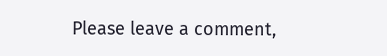Please leave a comment,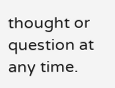thought or question at any time.